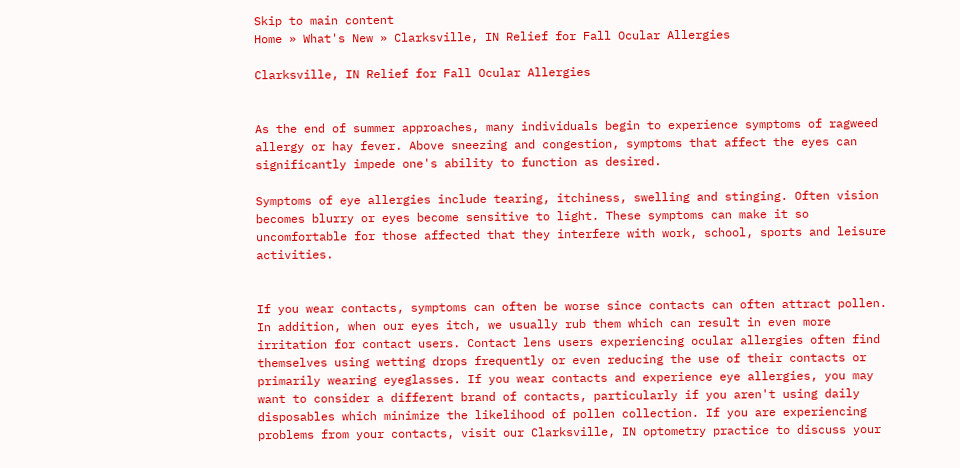Skip to main content
Home » What's New » Clarksville, IN Relief for Fall Ocular Allergies

Clarksville, IN Relief for Fall Ocular Allergies


As the end of summer approaches, many individuals begin to experience symptoms of ragweed allergy or hay fever. Above sneezing and congestion, symptoms that affect the eyes can significantly impede one's ability to function as desired.

Symptoms of eye allergies include tearing, itchiness, swelling and stinging. Often vision becomes blurry or eyes become sensitive to light. These symptoms can make it so uncomfortable for those affected that they interfere with work, school, sports and leisure activities.


If you wear contacts, symptoms can often be worse since contacts can often attract pollen. In addition, when our eyes itch, we usually rub them which can result in even more irritation for contact users. Contact lens users experiencing ocular allergies often find themselves using wetting drops frequently or even reducing the use of their contacts or primarily wearing eyeglasses. If you wear contacts and experience eye allergies, you may want to consider a different brand of contacts, particularly if you aren't using daily disposables which minimize the likelihood of pollen collection. If you are experiencing problems from your contacts, visit our Clarksville, IN optometry practice to discuss your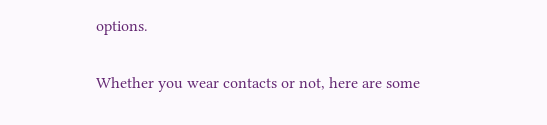options.

Whether you wear contacts or not, here are some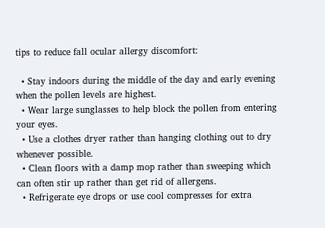tips to reduce fall ocular allergy discomfort:

  • Stay indoors during the middle of the day and early evening when the pollen levels are highest.
  • Wear large sunglasses to help block the pollen from entering your eyes.
  • Use a clothes dryer rather than hanging clothing out to dry whenever possible.
  • Clean floors with a damp mop rather than sweeping which can often stir up rather than get rid of allergens.
  • Refrigerate eye drops or use cool compresses for extra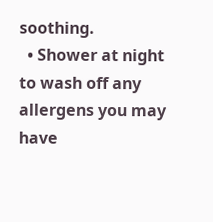soothing.
  • Shower at night to wash off any allergens you may have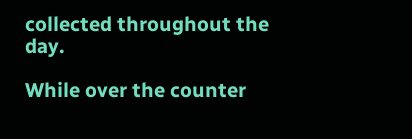collected throughout the day.

While over the counter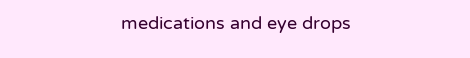medications and eye drops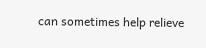can sometimes help relieve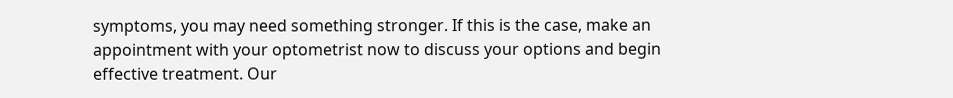symptoms, you may need something stronger. If this is the case, make an appointment with your optometrist now to discuss your options and begin effective treatment. Our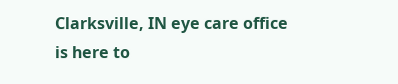Clarksville, IN eye care office is here to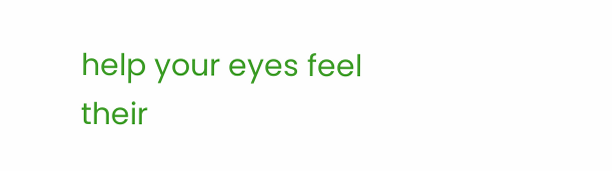help your eyes feel their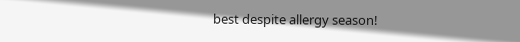best despite allergy season!